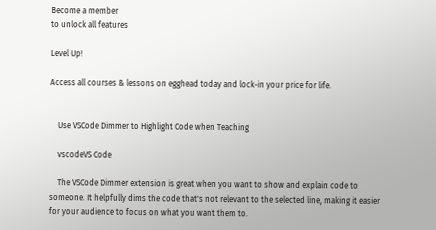Become a member
to unlock all features

Level Up!

Access all courses & lessons on egghead today and lock-in your price for life.


    Use VSCode Dimmer to Highlight Code when Teaching

    vscodeVS Code

    The VSCode Dimmer extension is great when you want to show and explain code to someone. It helpfully dims the code that's not relevant to the selected line, making it easier for your audience to focus on what you want them to.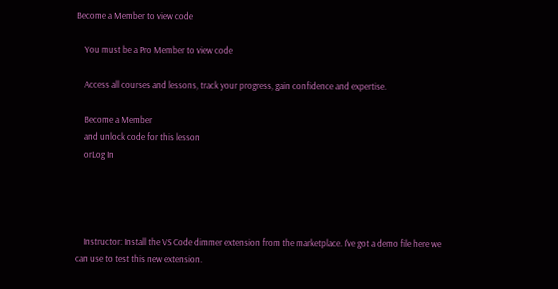Become a Member to view code

    You must be a Pro Member to view code

    Access all courses and lessons, track your progress, gain confidence and expertise.

    Become a Member
    and unlock code for this lesson
    orLog In




    Instructor: Install the VS Code dimmer extension from the marketplace. I've got a demo file here we can use to test this new extension.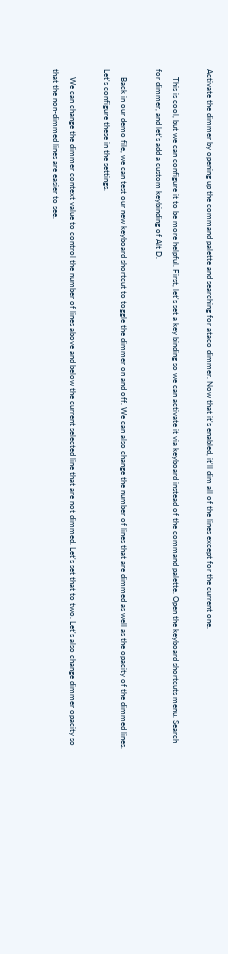Activate the dimmer by opening up the command palette and searching for ataco dimmer. Now that it's enabled, it'll dim all of the lines except for the current one.

    This is cool, but we can configure it to be more helpful. First, let's set a key binding so we can activate it via keyboard instead of the command palette. Open the keyboard shortcuts menu. Search for dimmer, and let's add a custom keybinding of Alt D.

    Back in our demo file, we can test our new keyboard shortcut to toggle the dimmer on and off. We can also change the number of lines that are dimmed as well as the opacity of the dimmed lines. Let's configure these in the settings.

    We can change the dimmer context value to control the number of lines above and below the current selected line that are not dimmed. Let's set that to two. Let's also change dimmer opacity so that the non-dimmed lines are easier to see.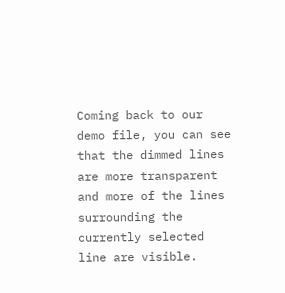Coming back to our demo file, you can see that the dimmed lines are more transparent and more of the lines surrounding the currently selected line are visible.